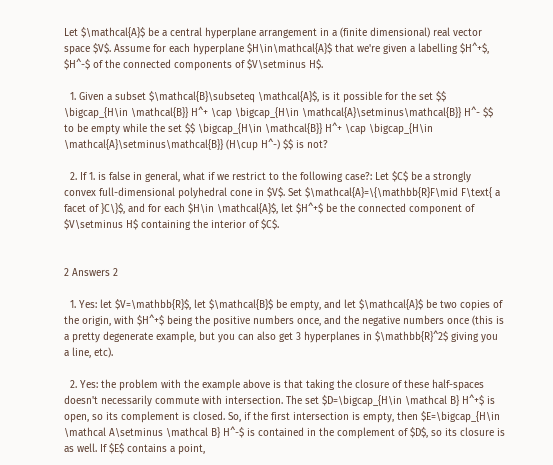Let $\mathcal{A}$ be a central hyperplane arrangement in a (finite dimensional) real vector space $V$. Assume for each hyperplane $H\in\mathcal{A}$ that we're given a labelling $H^+$, $H^-$ of the connected components of $V\setminus H$.

  1. Given a subset $\mathcal{B}\subseteq \mathcal{A}$, is it possible for the set $$ \bigcap_{H\in \mathcal{B}} H^+ \cap \bigcap_{H\in \mathcal{A}\setminus\mathcal{B}} H^- $$ to be empty while the set $$ \bigcap_{H\in \mathcal{B}} H^+ \cap \bigcap_{H\in \mathcal{A}\setminus\mathcal{B}} (H\cup H^-) $$ is not?

  2. If 1. is false in general, what if we restrict to the following case?: Let $C$ be a strongly convex full-dimensional polyhedral cone in $V$. Set $\mathcal{A}=\{\mathbb{R}F\mid F\text{ a facet of }C\}$, and for each $H\in \mathcal{A}$, let $H^+$ be the connected component of $V\setminus H$ containing the interior of $C$.


2 Answers 2

  1. Yes: let $V=\mathbb{R}$, let $\mathcal{B}$ be empty, and let $\mathcal{A}$ be two copies of the origin, with $H^+$ being the positive numbers once, and the negative numbers once (this is a pretty degenerate example, but you can also get 3 hyperplanes in $\mathbb{R}^2$ giving you a line, etc).

  2. Yes: the problem with the example above is that taking the closure of these half-spaces doesn't necessarily commute with intersection. The set $D=\bigcap_{H\in \mathcal B} H^+$ is open, so its complement is closed. So, if the first intersection is empty, then $E=\bigcap_{H\in \mathcal A\setminus \mathcal B} H^-$ is contained in the complement of $D$, so its closure is as well. If $E$ contains a point,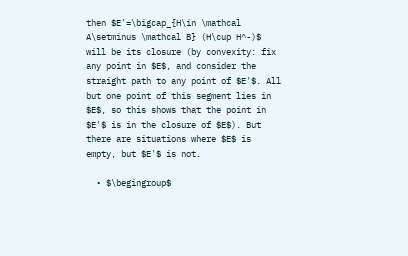then $E'=\bigcap_{H\in \mathcal A\setminus \mathcal B} (H\cup H^-)$ will be its closure (by convexity: fix any point in $E$, and consider the straight path to any point of $E'$. All but one point of this segment lies in $E$, so this shows that the point in $E'$ is in the closure of $E$). But there are situations where $E$ is empty, but $E'$ is not.

  • $\begingroup$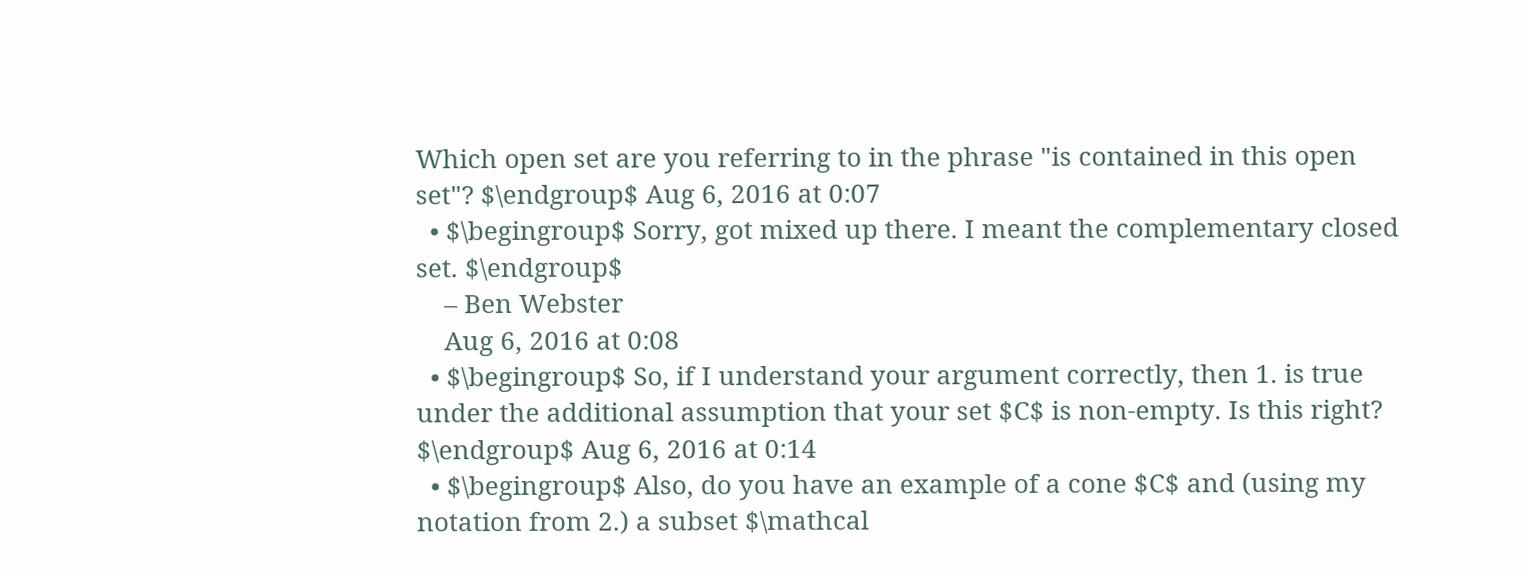Which open set are you referring to in the phrase "is contained in this open set"? $\endgroup$ Aug 6, 2016 at 0:07
  • $\begingroup$ Sorry, got mixed up there. I meant the complementary closed set. $\endgroup$
    – Ben Webster
    Aug 6, 2016 at 0:08
  • $\begingroup$ So, if I understand your argument correctly, then 1. is true under the additional assumption that your set $C$ is non-empty. Is this right? $\endgroup$ Aug 6, 2016 at 0:14
  • $\begingroup$ Also, do you have an example of a cone $C$ and (using my notation from 2.) a subset $\mathcal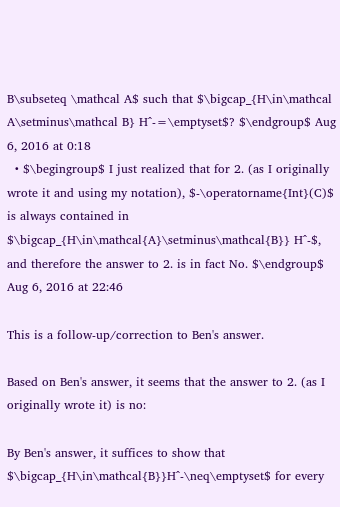B\subseteq \mathcal A$ such that $\bigcap_{H\in\mathcal A\setminus\mathcal B} H^-=\emptyset$? $\endgroup$ Aug 6, 2016 at 0:18
  • $\begingroup$ I just realized that for 2. (as I originally wrote it and using my notation), $-\operatorname{Int}(C)$ is always contained in $\bigcap_{H\in\mathcal{A}\setminus\mathcal{B}} H^-$, and therefore the answer to 2. is in fact No. $\endgroup$ Aug 6, 2016 at 22:46

This is a follow-up/correction to Ben's answer.

Based on Ben's answer, it seems that the answer to 2. (as I originally wrote it) is no:

By Ben's answer, it suffices to show that $\bigcap_{H\in\mathcal{B}}H^-\neq\emptyset$ for every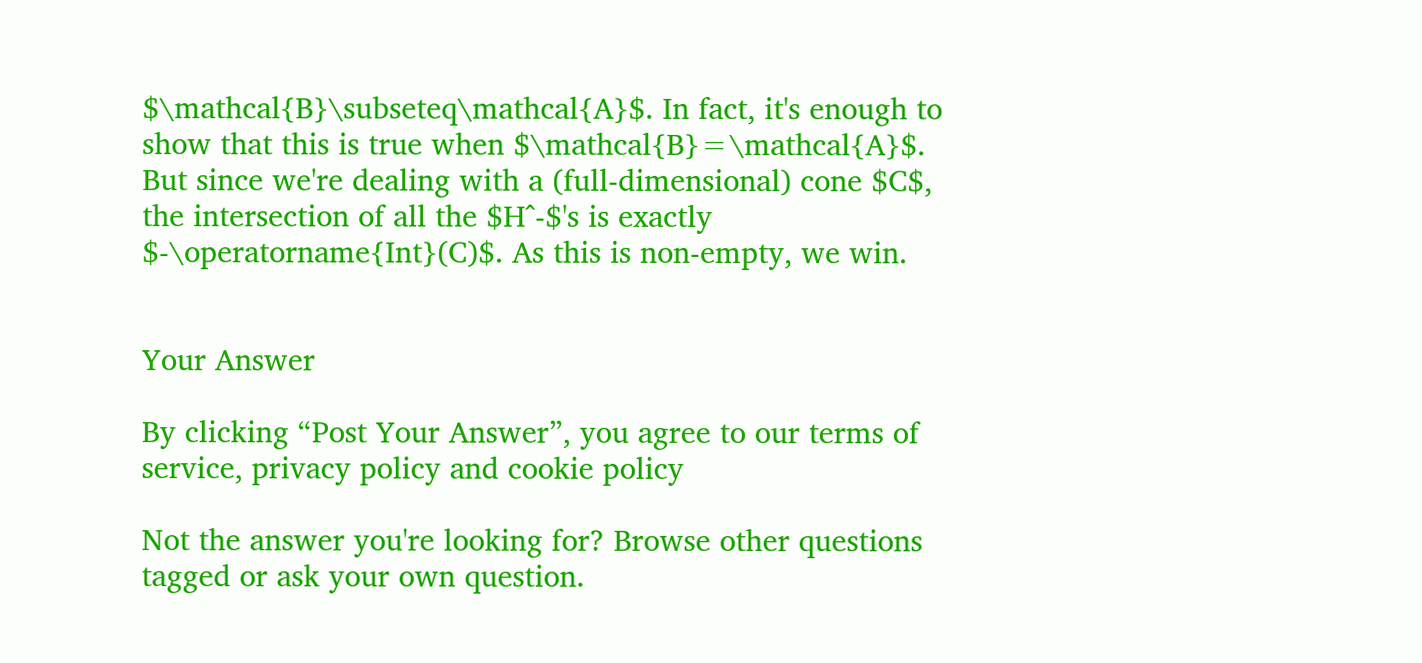$\mathcal{B}\subseteq\mathcal{A}$. In fact, it's enough to show that this is true when $\mathcal{B}=\mathcal{A}$. But since we're dealing with a (full-dimensional) cone $C$, the intersection of all the $H^-$'s is exactly $-\operatorname{Int}(C)$. As this is non-empty, we win.


Your Answer

By clicking “Post Your Answer”, you agree to our terms of service, privacy policy and cookie policy

Not the answer you're looking for? Browse other questions tagged or ask your own question.